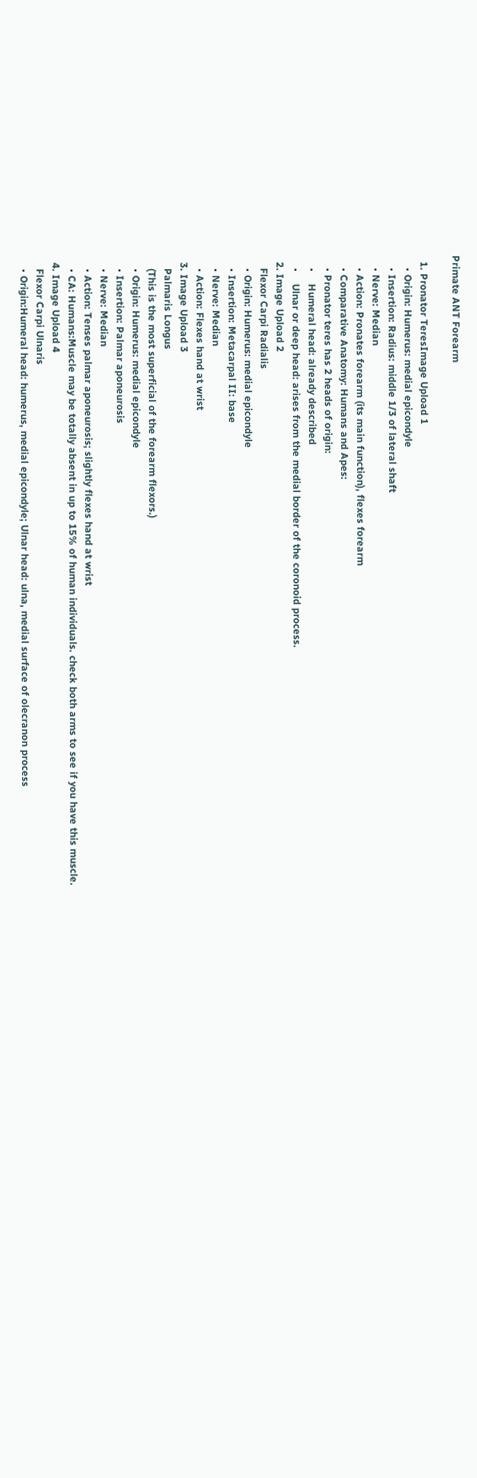Primate ANT Forearm

  1. Pronator TeresImage Upload 1
    • Origin: Humerus: medial epicondyle
    • Insertion: Radius: middle 1/3 of lateral shaft
    • Nerve: Median
    • Action: Pronates forearm (its main function), flexes forearm
    • Comparative Anatomy: Humans and Apes:
    • Pronator teres has 2 heads of origin:
    •    Humeral head: already described
    •    Ulnar or deep head: arises from the medial border of the coronoid process.
  2. Image Upload 2
    Flexor Carpi Radialis
    • Origin: Humerus: medial epicondyle
    • Insertion: Metacarpal II: base
    • Nerve: Median
    • Action: Flexes hand at wrist
  3. Image Upload 3
    Palmaris Longus
    (This is the most superficial of the forearm flexors.)
    • Origin: Humerus: medial epicondyle
    • Insertion: Palmar aponeurosis
    • Nerve: Median
    • Action: Tenses palmar aponeurosis; slightly flexes hand at wrist
    • CA: Humans:Muscle may be totally absent in up to 15% of human individuals. check both arms to see if you have this muscle.
  4. Image Upload 4
    Flexor Carpi Ulnaris
    • Origin:Humeral head: humerus, medial epicondyle; Ulnar head: ulna, medial surface of olecranon process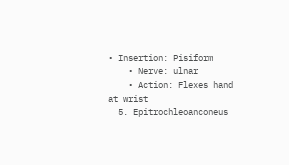• Insertion: Pisiform
    • Nerve: ulnar
    • Action: Flexes hand at wrist
  5. Epitrochleoanconeus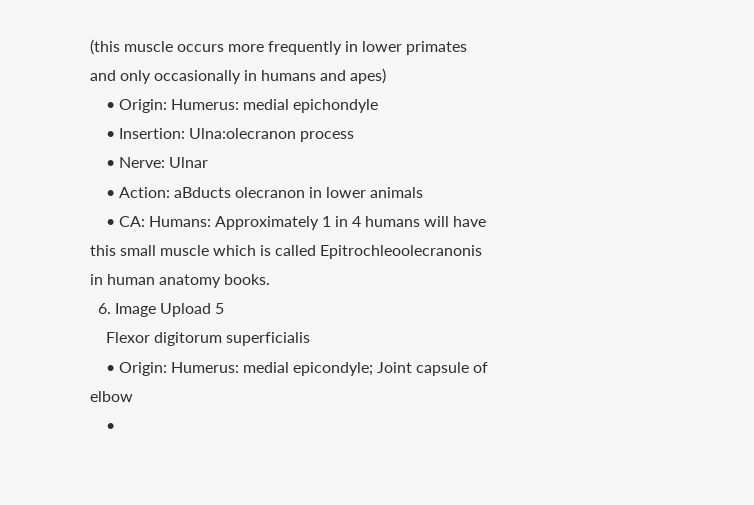(this muscle occurs more frequently in lower primates and only occasionally in humans and apes)
    • Origin: Humerus: medial epichondyle
    • Insertion: Ulna:olecranon process
    • Nerve: Ulnar
    • Action: aBducts olecranon in lower animals
    • CA: Humans: Approximately 1 in 4 humans will have this small muscle which is called Epitrochleoolecranonis in human anatomy books.
  6. Image Upload 5
    Flexor digitorum superficialis
    • Origin: Humerus: medial epicondyle; Joint capsule of elbow
    •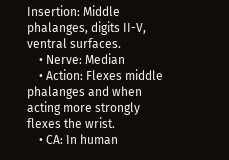Insertion: Middle phalanges, digits II-V, ventral surfaces.
    • Nerve: Median
    • Action: Flexes middle phalanges and when acting more strongly flexes the wrist.
    • CA: In human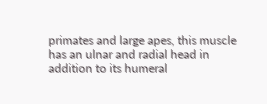primates and large apes, this muscle has an ulnar and radial head in addition to its humeral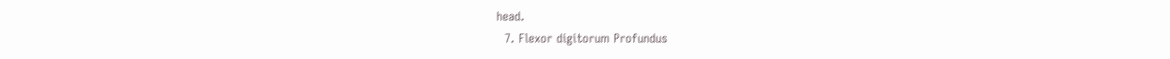head.
  7. Flexor digitorum Profundus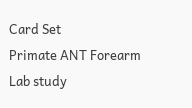Card Set
Primate ANT Forearm
Lab study